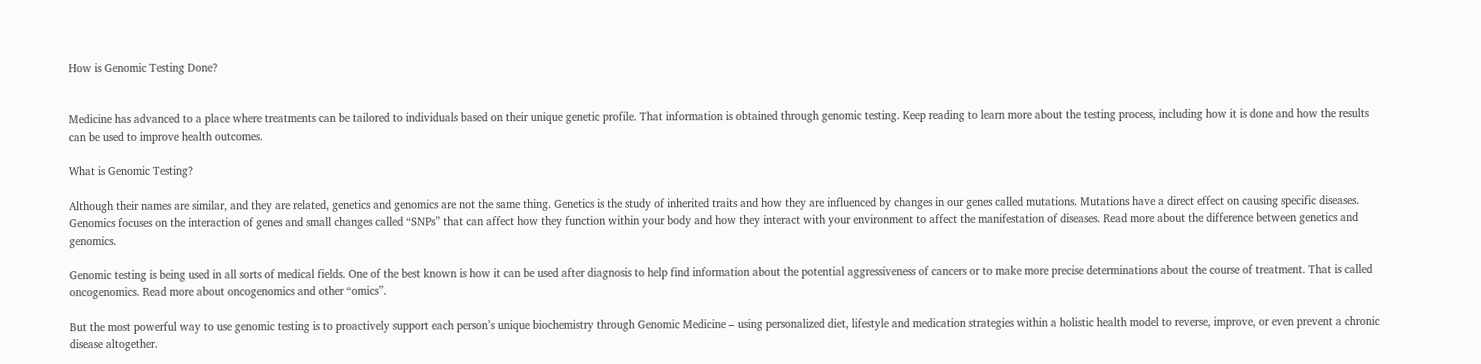How is Genomic Testing Done?


Medicine has advanced to a place where treatments can be tailored to individuals based on their unique genetic profile. That information is obtained through genomic testing. Keep reading to learn more about the testing process, including how it is done and how the results can be used to improve health outcomes.

What is Genomic Testing?

Although their names are similar, and they are related, genetics and genomics are not the same thing. Genetics is the study of inherited traits and how they are influenced by changes in our genes called mutations. Mutations have a direct effect on causing specific diseases. Genomics focuses on the interaction of genes and small changes called “SNPs” that can affect how they function within your body and how they interact with your environment to affect the manifestation of diseases. Read more about the difference between genetics and genomics.

Genomic testing is being used in all sorts of medical fields. One of the best known is how it can be used after diagnosis to help find information about the potential aggressiveness of cancers or to make more precise determinations about the course of treatment. That is called oncogenomics. Read more about oncogenomics and other “omics”.

But the most powerful way to use genomic testing is to proactively support each person’s unique biochemistry through Genomic Medicine – using personalized diet, lifestyle and medication strategies within a holistic health model to reverse, improve, or even prevent a chronic disease altogether.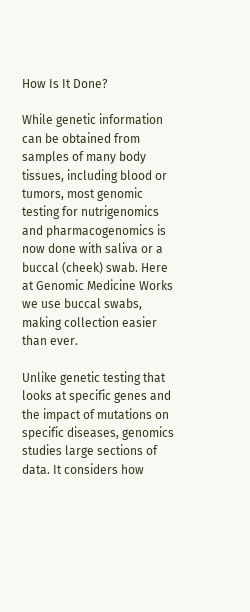How Is It Done?

While genetic information can be obtained from samples of many body tissues, including blood or tumors, most genomic testing for nutrigenomics and pharmacogenomics is now done with saliva or a buccal (cheek) swab. Here at Genomic Medicine Works we use buccal swabs, making collection easier than ever.

Unlike genetic testing that looks at specific genes and the impact of mutations on specific diseases, genomics studies large sections of data. It considers how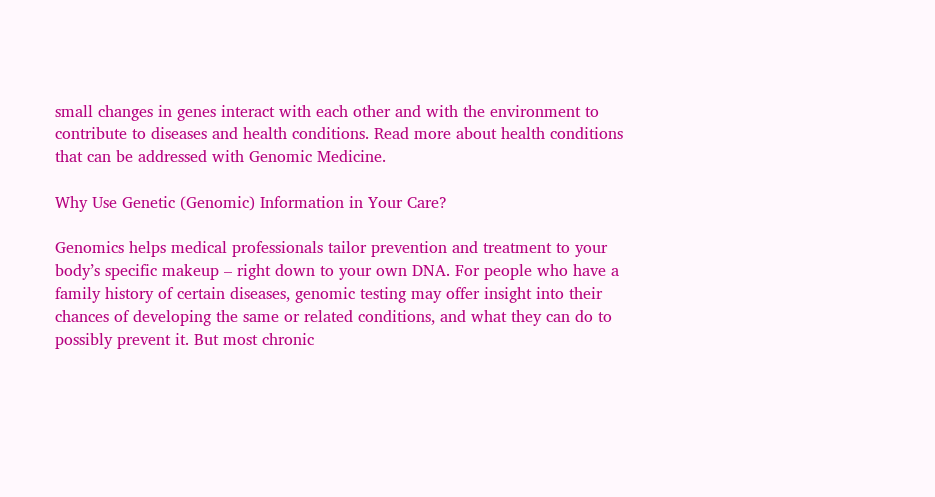small changes in genes interact with each other and with the environment to contribute to diseases and health conditions. Read more about health conditions that can be addressed with Genomic Medicine.

Why Use Genetic (Genomic) Information in Your Care?

Genomics helps medical professionals tailor prevention and treatment to your body’s specific makeup – right down to your own DNA. For people who have a family history of certain diseases, genomic testing may offer insight into their chances of developing the same or related conditions, and what they can do to possibly prevent it. But most chronic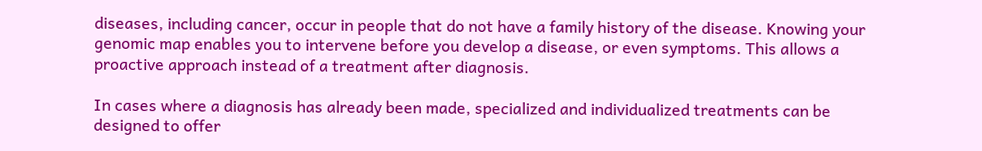diseases, including cancer, occur in people that do not have a family history of the disease. Knowing your genomic map enables you to intervene before you develop a disease, or even symptoms. This allows a proactive approach instead of a treatment after diagnosis.

In cases where a diagnosis has already been made, specialized and individualized treatments can be designed to offer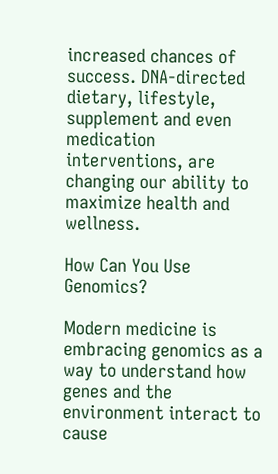increased chances of success. DNA-directed dietary, lifestyle, supplement and even medication interventions, are changing our ability to maximize health and wellness.

How Can You Use Genomics?

Modern medicine is embracing genomics as a way to understand how genes and the environment interact to cause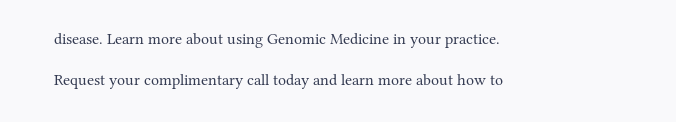disease. Learn more about using Genomic Medicine in your practice.

Request your complimentary call today and learn more about how to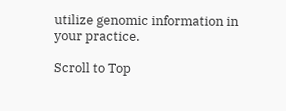utilize genomic information in your practice.

Scroll to Top